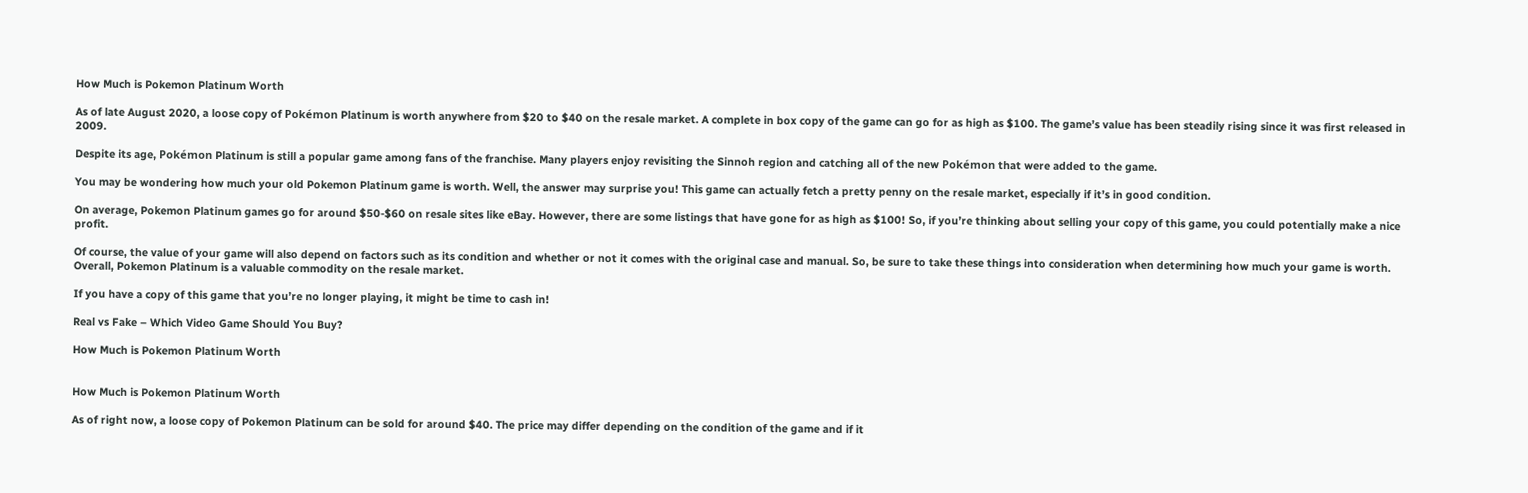How Much is Pokemon Platinum Worth

As of late August 2020, a loose copy of Pokémon Platinum is worth anywhere from $20 to $40 on the resale market. A complete in box copy of the game can go for as high as $100. The game’s value has been steadily rising since it was first released in 2009.

Despite its age, Pokémon Platinum is still a popular game among fans of the franchise. Many players enjoy revisiting the Sinnoh region and catching all of the new Pokémon that were added to the game.

You may be wondering how much your old Pokemon Platinum game is worth. Well, the answer may surprise you! This game can actually fetch a pretty penny on the resale market, especially if it’s in good condition.

On average, Pokemon Platinum games go for around $50-$60 on resale sites like eBay. However, there are some listings that have gone for as high as $100! So, if you’re thinking about selling your copy of this game, you could potentially make a nice profit.

Of course, the value of your game will also depend on factors such as its condition and whether or not it comes with the original case and manual. So, be sure to take these things into consideration when determining how much your game is worth. Overall, Pokemon Platinum is a valuable commodity on the resale market.

If you have a copy of this game that you’re no longer playing, it might be time to cash in!

Real vs Fake – Which Video Game Should You Buy?

How Much is Pokemon Platinum Worth


How Much is Pokemon Platinum Worth

As of right now, a loose copy of Pokemon Platinum can be sold for around $40. The price may differ depending on the condition of the game and if it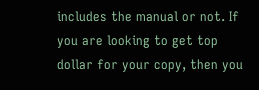includes the manual or not. If you are looking to get top dollar for your copy, then you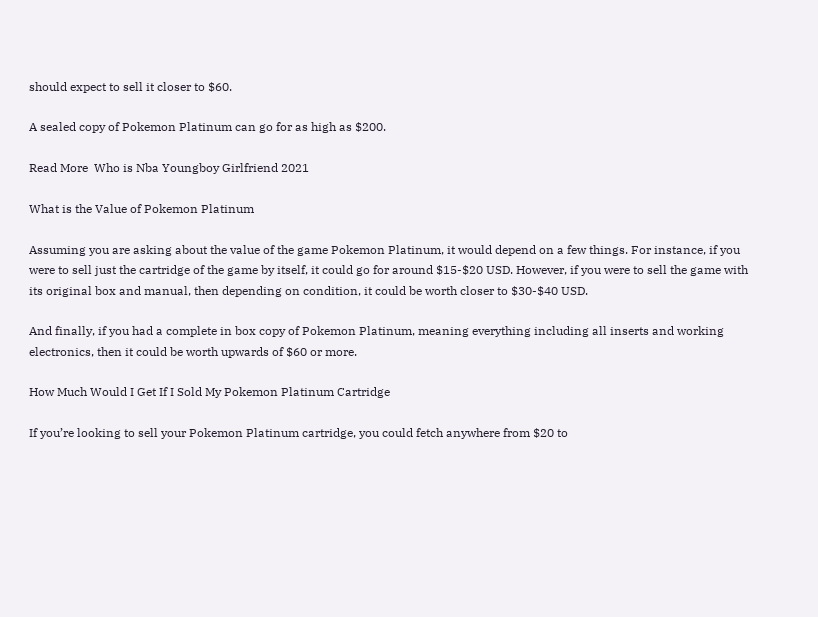should expect to sell it closer to $60.

A sealed copy of Pokemon Platinum can go for as high as $200.

Read More  Who is Nba Youngboy Girlfriend 2021

What is the Value of Pokemon Platinum

Assuming you are asking about the value of the game Pokemon Platinum, it would depend on a few things. For instance, if you were to sell just the cartridge of the game by itself, it could go for around $15-$20 USD. However, if you were to sell the game with its original box and manual, then depending on condition, it could be worth closer to $30-$40 USD.

And finally, if you had a complete in box copy of Pokemon Platinum, meaning everything including all inserts and working electronics, then it could be worth upwards of $60 or more.

How Much Would I Get If I Sold My Pokemon Platinum Cartridge

If you’re looking to sell your Pokemon Platinum cartridge, you could fetch anywhere from $20 to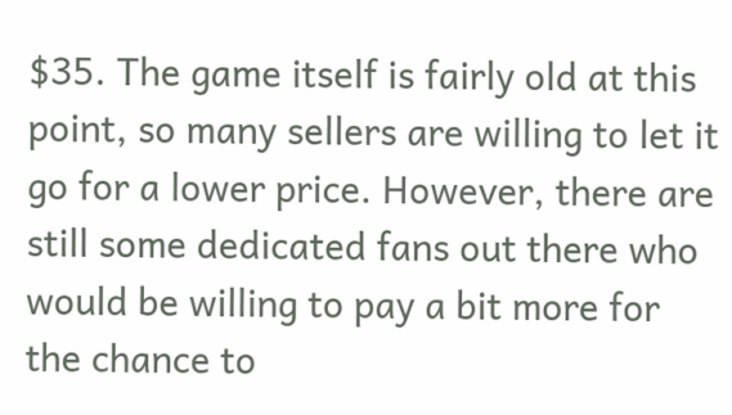$35. The game itself is fairly old at this point, so many sellers are willing to let it go for a lower price. However, there are still some dedicated fans out there who would be willing to pay a bit more for the chance to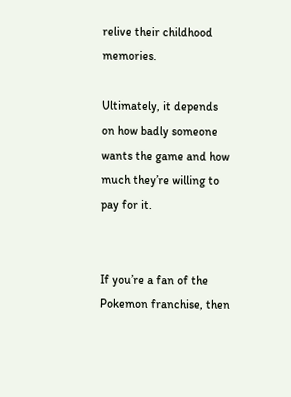relive their childhood memories.

Ultimately, it depends on how badly someone wants the game and how much they’re willing to pay for it.


If you’re a fan of the Pokemon franchise, then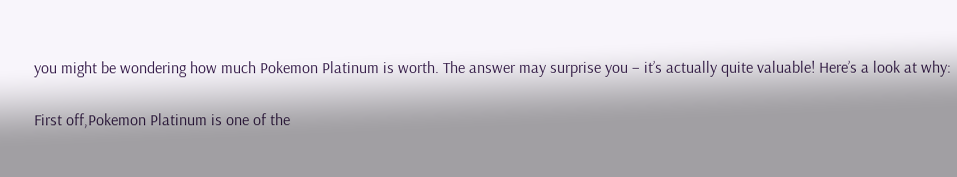you might be wondering how much Pokemon Platinum is worth. The answer may surprise you – it’s actually quite valuable! Here’s a look at why:

First off,Pokemon Platinum is one of the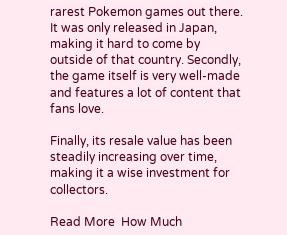rarest Pokemon games out there. It was only released in Japan, making it hard to come by outside of that country. Secondly, the game itself is very well-made and features a lot of content that fans love.

Finally, its resale value has been steadily increasing over time, making it a wise investment for collectors.

Read More  How Much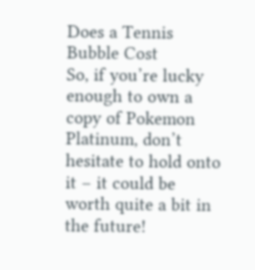Does a Tennis Bubble Cost
So, if you’re lucky enough to own a copy of Pokemon Platinum, don’t hesitate to hold onto it – it could be worth quite a bit in the future!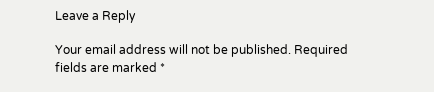Leave a Reply

Your email address will not be published. Required fields are marked *